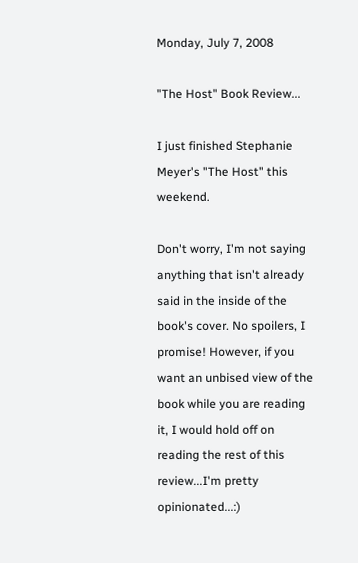Monday, July 7, 2008

"The Host" Book Review...

I just finished Stephanie Meyer's "The Host" this weekend.

Don't worry, I'm not saying anything that isn't already said in the inside of the book's cover. No spoilers, I promise! However, if you want an unbised view of the book while you are reading it, I would hold off on reading the rest of this review...I'm pretty opinionated...:)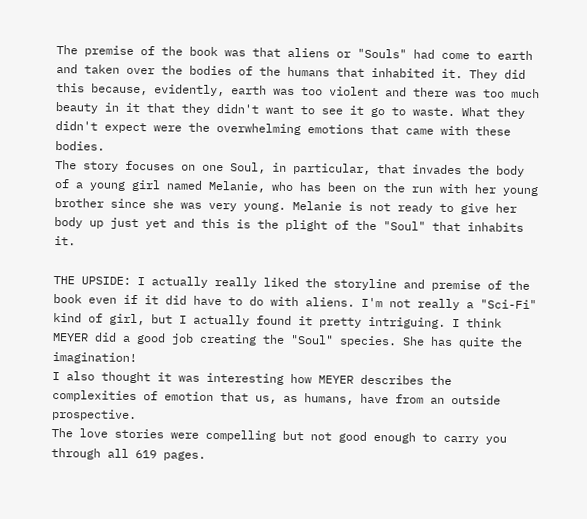The premise of the book was that aliens or "Souls" had come to earth and taken over the bodies of the humans that inhabited it. They did this because, evidently, earth was too violent and there was too much beauty in it that they didn't want to see it go to waste. What they didn't expect were the overwhelming emotions that came with these bodies.
The story focuses on one Soul, in particular, that invades the body of a young girl named Melanie, who has been on the run with her young brother since she was very young. Melanie is not ready to give her body up just yet and this is the plight of the "Soul" that inhabits it.

THE UPSIDE: I actually really liked the storyline and premise of the book even if it did have to do with aliens. I'm not really a "Sci-Fi" kind of girl, but I actually found it pretty intriguing. I think MEYER did a good job creating the "Soul" species. She has quite the imagination!
I also thought it was interesting how MEYER describes the complexities of emotion that us, as humans, have from an outside prospective.
The love stories were compelling but not good enough to carry you through all 619 pages.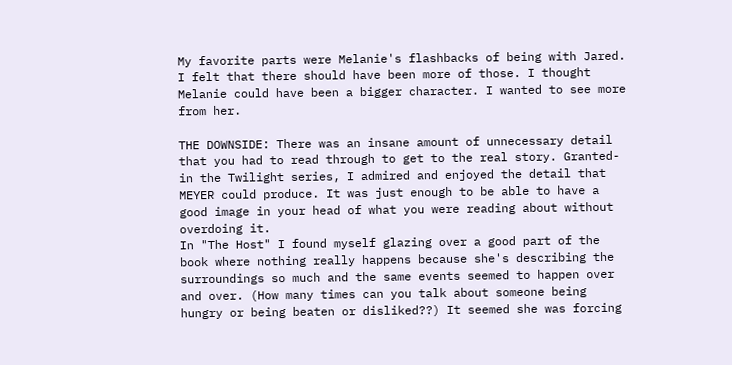My favorite parts were Melanie's flashbacks of being with Jared. I felt that there should have been more of those. I thought Melanie could have been a bigger character. I wanted to see more from her.

THE DOWNSIDE: There was an insane amount of unnecessary detail that you had to read through to get to the real story. Granted- in the Twilight series, I admired and enjoyed the detail that MEYER could produce. It was just enough to be able to have a good image in your head of what you were reading about without overdoing it.
In "The Host" I found myself glazing over a good part of the book where nothing really happens because she's describing the surroundings so much and the same events seemed to happen over and over. (How many times can you talk about someone being hungry or being beaten or disliked??) It seemed she was forcing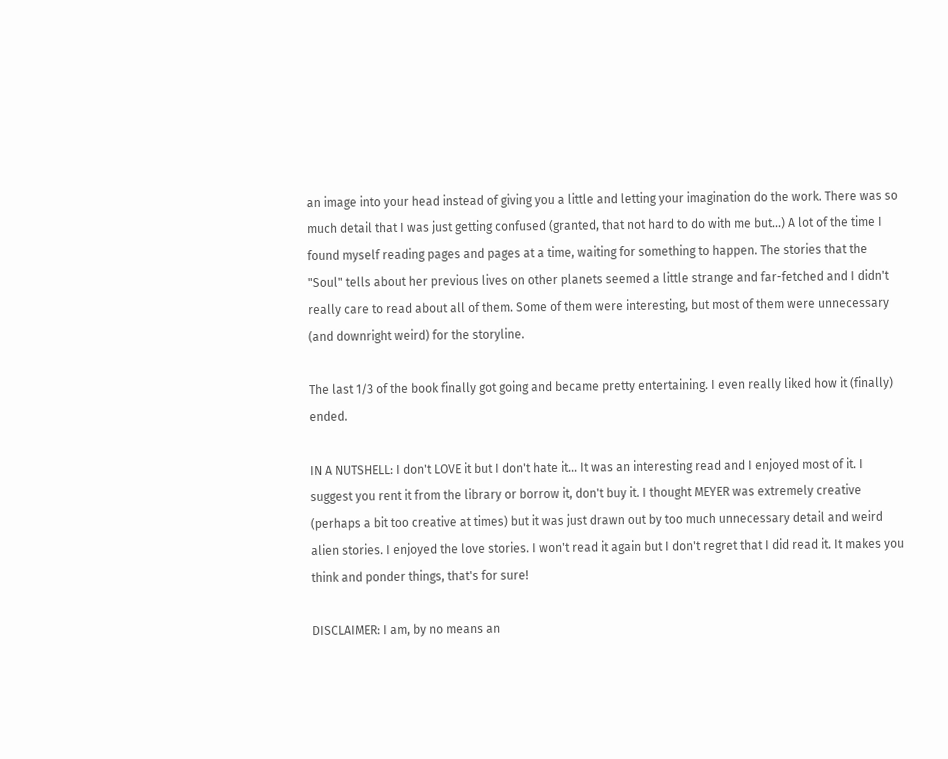an image into your head instead of giving you a little and letting your imagination do the work. There was so much detail that I was just getting confused (granted, that not hard to do with me but...) A lot of the time I found myself reading pages and pages at a time, waiting for something to happen. The stories that the "Soul" tells about her previous lives on other planets seemed a little strange and far-fetched and I didn't really care to read about all of them. Some of them were interesting, but most of them were unnecessary (and downright weird) for the storyline.

The last 1/3 of the book finally got going and became pretty entertaining. I even really liked how it (finally) ended.

IN A NUTSHELL: I don't LOVE it but I don't hate it... It was an interesting read and I enjoyed most of it. I suggest you rent it from the library or borrow it, don't buy it. I thought MEYER was extremely creative (perhaps a bit too creative at times) but it was just drawn out by too much unnecessary detail and weird alien stories. I enjoyed the love stories. I won't read it again but I don't regret that I did read it. It makes you think and ponder things, that's for sure!

DISCLAIMER: I am, by no means an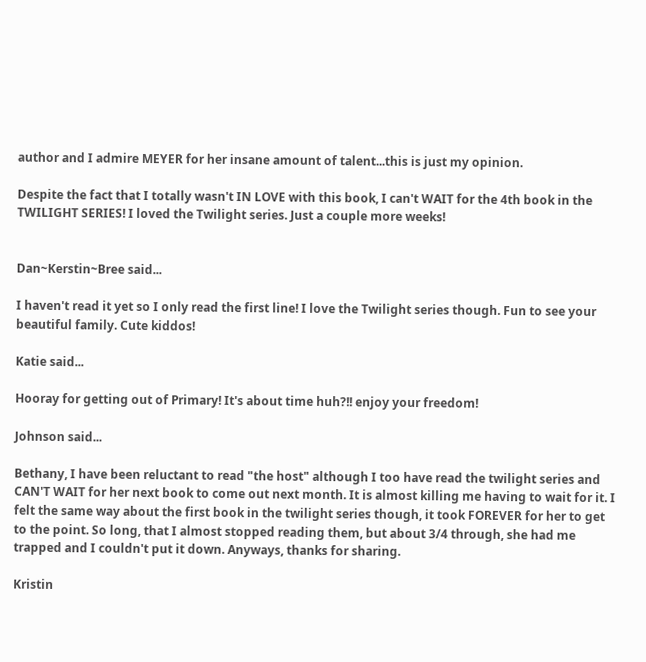author and I admire MEYER for her insane amount of talent...this is just my opinion.

Despite the fact that I totally wasn't IN LOVE with this book, I can't WAIT for the 4th book in the TWILIGHT SERIES! I loved the Twilight series. Just a couple more weeks!


Dan~Kerstin~Bree said...

I haven't read it yet so I only read the first line! I love the Twilight series though. Fun to see your beautiful family. Cute kiddos!

Katie said...

Hooray for getting out of Primary! It's about time huh?!! enjoy your freedom!

Johnson said...

Bethany, I have been reluctant to read "the host" although I too have read the twilight series and CAN'T WAIT for her next book to come out next month. It is almost killing me having to wait for it. I felt the same way about the first book in the twilight series though, it took FOREVER for her to get to the point. So long, that I almost stopped reading them, but about 3/4 through, she had me trapped and I couldn't put it down. Anyways, thanks for sharing.

Kristin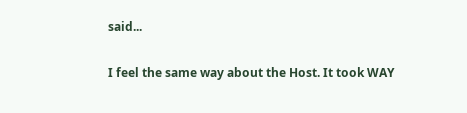said...

I feel the same way about the Host. It took WAY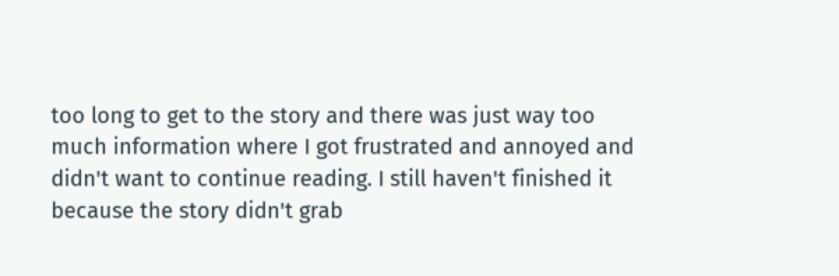too long to get to the story and there was just way too much information where I got frustrated and annoyed and didn't want to continue reading. I still haven't finished it because the story didn't grab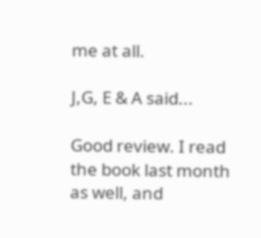me at all.

J,G, E & A said...

Good review. I read the book last month as well, and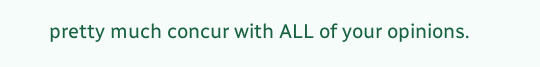pretty much concur with ALL of your opinions.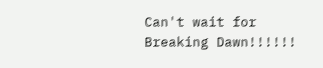Can't wait for Breaking Dawn!!!!!!